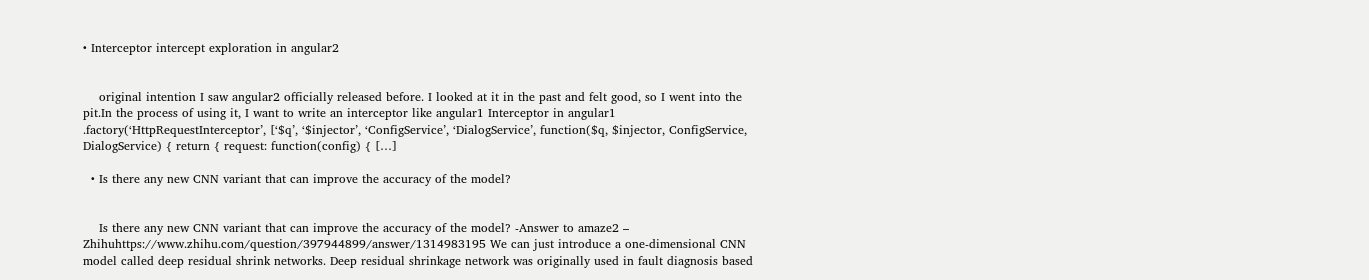• Interceptor intercept exploration in angular2


    original intention I saw angular2 officially released before. I looked at it in the past and felt good, so I went into the pit.In the process of using it, I want to write an interceptor like angular1 Interceptor in angular1 .factory(‘HttpRequestInterceptor’, [‘$q’, ‘$injector’, ‘ConfigService’, ‘DialogService’, function($q, $injector, ConfigService, DialogService) { return { request: function(config) { […]

  • Is there any new CNN variant that can improve the accuracy of the model?


    Is there any new CNN variant that can improve the accuracy of the model? -Answer to amaze2 – Zhihuhttps://www.zhihu.com/question/397944899/answer/1314983195 We can just introduce a one-dimensional CNN model called deep residual shrink networks. Deep residual shrinkage network was originally used in fault diagnosis based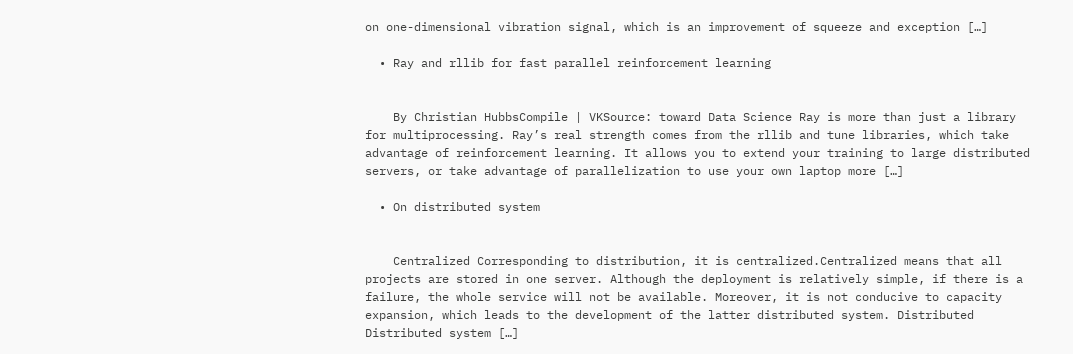on one-dimensional vibration signal, which is an improvement of squeeze and exception […]

  • Ray and rllib for fast parallel reinforcement learning


    By Christian HubbsCompile | VKSource: toward Data Science Ray is more than just a library for multiprocessing. Ray’s real strength comes from the rllib and tune libraries, which take advantage of reinforcement learning. It allows you to extend your training to large distributed servers, or take advantage of parallelization to use your own laptop more […]

  • On distributed system


    Centralized Corresponding to distribution, it is centralized.Centralized means that all projects are stored in one server. Although the deployment is relatively simple, if there is a failure, the whole service will not be available. Moreover, it is not conducive to capacity expansion, which leads to the development of the latter distributed system. Distributed Distributed system […]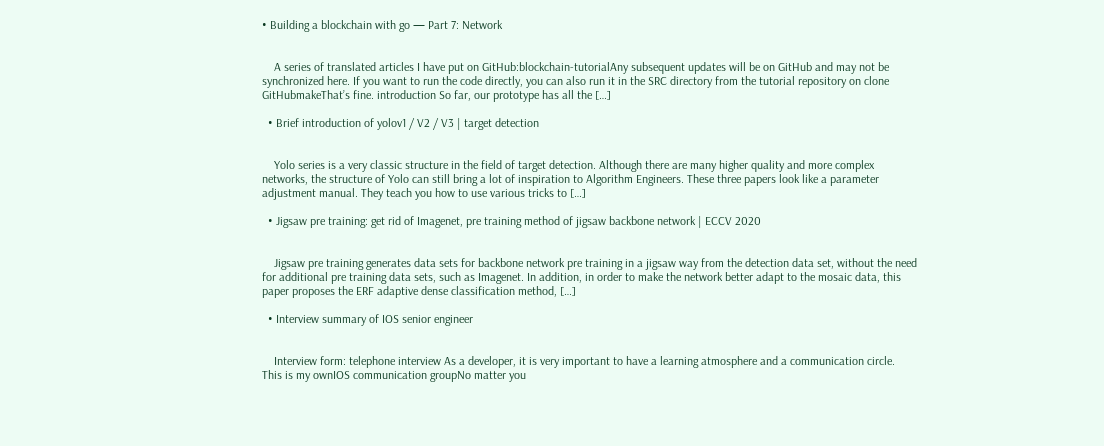• Building a blockchain with go — Part 7: Network


    A series of translated articles I have put on GitHub:blockchain-tutorialAny subsequent updates will be on GitHub and may not be synchronized here. If you want to run the code directly, you can also run it in the SRC directory from the tutorial repository on clone GitHubmakeThat’s fine. introduction So far, our prototype has all the […]

  • Brief introduction of yolov1 / V2 / V3 | target detection


    Yolo series is a very classic structure in the field of target detection. Although there are many higher quality and more complex networks, the structure of Yolo can still bring a lot of inspiration to Algorithm Engineers. These three papers look like a parameter adjustment manual. They teach you how to use various tricks to […]

  • Jigsaw pre training: get rid of Imagenet, pre training method of jigsaw backbone network | ECCV 2020


    Jigsaw pre training generates data sets for backbone network pre training in a jigsaw way from the detection data set, without the need for additional pre training data sets, such as Imagenet. In addition, in order to make the network better adapt to the mosaic data, this paper proposes the ERF adaptive dense classification method, […]

  • Interview summary of IOS senior engineer


    Interview form: telephone interview As a developer, it is very important to have a learning atmosphere and a communication circle. This is my ownIOS communication groupNo matter you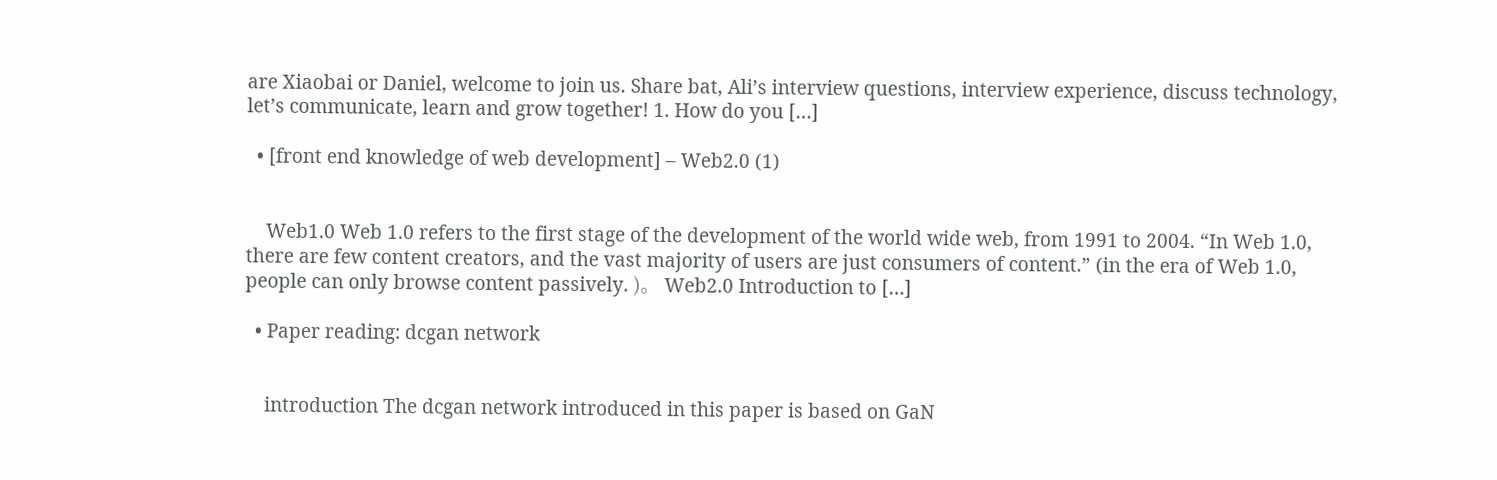are Xiaobai or Daniel, welcome to join us. Share bat, Ali’s interview questions, interview experience, discuss technology, let’s communicate, learn and grow together! 1. How do you […]

  • [front end knowledge of web development] – Web2.0 (1)


    Web1.0 Web 1.0 refers to the first stage of the development of the world wide web, from 1991 to 2004. “In Web 1.0, there are few content creators, and the vast majority of users are just consumers of content.” (in the era of Web 1.0, people can only browse content passively. )。 Web2.0 Introduction to […]

  • Paper reading: dcgan network


    introduction The dcgan network introduced in this paper is based on GaN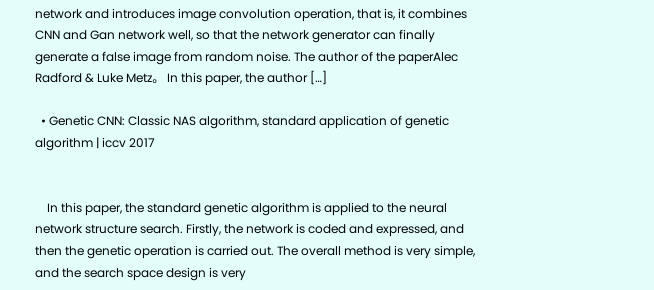network and introduces image convolution operation, that is, it combines CNN and Gan network well, so that the network generator can finally generate a false image from random noise. The author of the paperAlec Radford & Luke Metz。 In this paper, the author […]

  • Genetic CNN: Classic NAS algorithm, standard application of genetic algorithm | iccv 2017


    In this paper, the standard genetic algorithm is applied to the neural network structure search. Firstly, the network is coded and expressed, and then the genetic operation is carried out. The overall method is very simple, and the search space design is very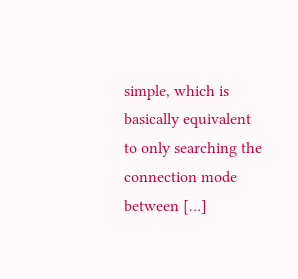simple, which is basically equivalent to only searching the connection mode between […]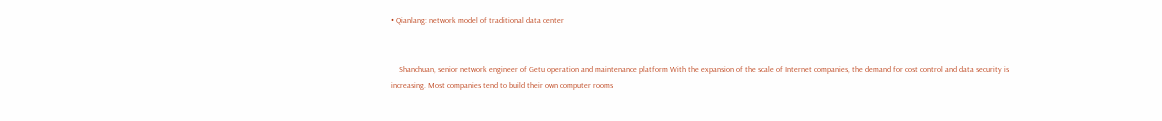• Qianlang: network model of traditional data center


    Shanchuan, senior network engineer of Getu operation and maintenance platform With the expansion of the scale of Internet companies, the demand for cost control and data security is increasing. Most companies tend to build their own computer rooms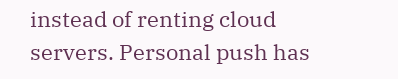instead of renting cloud servers. Personal push has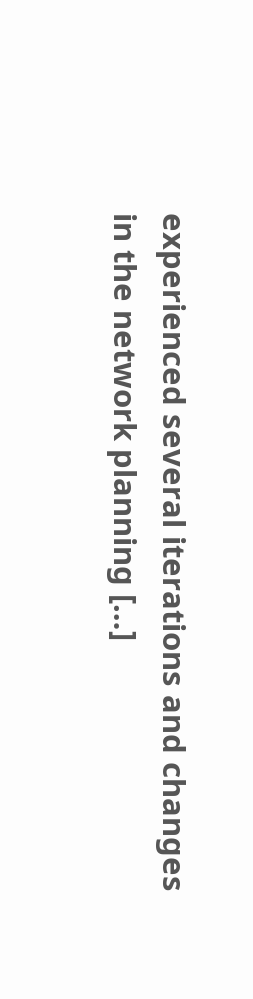experienced several iterations and changes in the network planning […]